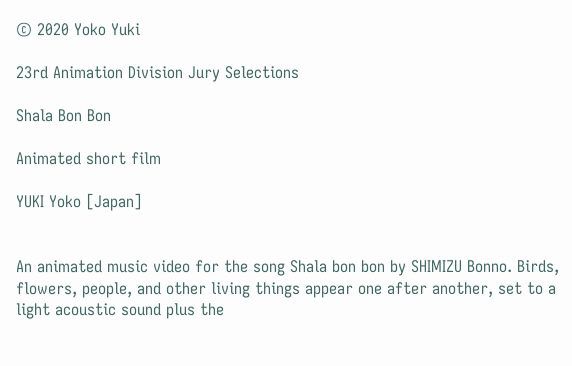© 2020 Yoko Yuki

23rd Animation Division Jury Selections

Shala Bon Bon

Animated short film

YUKI Yoko [Japan]


An animated music video for the song Shala bon bon by SHIMIZU Bonno. Birds, flowers, people, and other living things appear one after another, set to a light acoustic sound plus the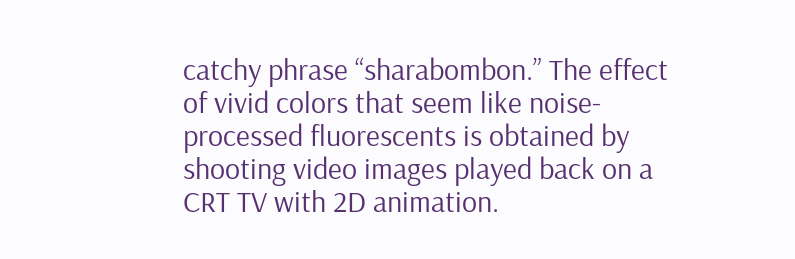catchy phrase “sharabombon.” The effect of vivid colors that seem like noise-processed fluorescents is obtained by shooting video images played back on a CRT TV with 2D animation.